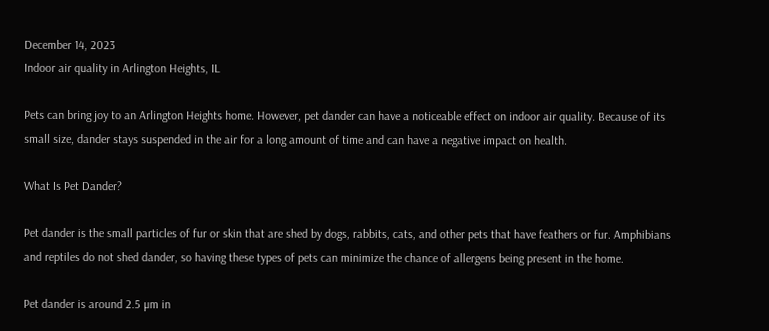December 14, 2023
Indoor air quality in Arlington Heights, IL

Pets can bring joy to an Arlington Heights home. However, pet dander can have a noticeable effect on indoor air quality. Because of its small size, dander stays suspended in the air for a long amount of time and can have a negative impact on health.

What Is Pet Dander?

Pet dander is the small particles of fur or skin that are shed by dogs, rabbits, cats, and other pets that have feathers or fur. Amphibians and reptiles do not shed dander, so having these types of pets can minimize the chance of allergens being present in the home.

Pet dander is around 2.5 µm in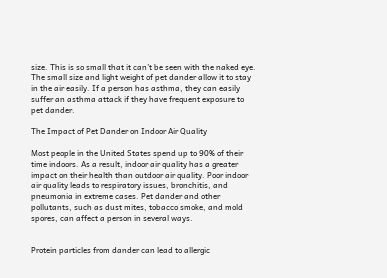size. This is so small that it can’t be seen with the naked eye. The small size and light weight of pet dander allow it to stay in the air easily. If a person has asthma, they can easily suffer an asthma attack if they have frequent exposure to pet dander.

The Impact of Pet Dander on Indoor Air Quality

Most people in the United States spend up to 90% of their time indoors. As a result, indoor air quality has a greater impact on their health than outdoor air quality. Poor indoor air quality leads to respiratory issues, bronchitis, and pneumonia in extreme cases. Pet dander and other pollutants, such as dust mites, tobacco smoke, and mold spores, can affect a person in several ways.


Protein particles from dander can lead to allergic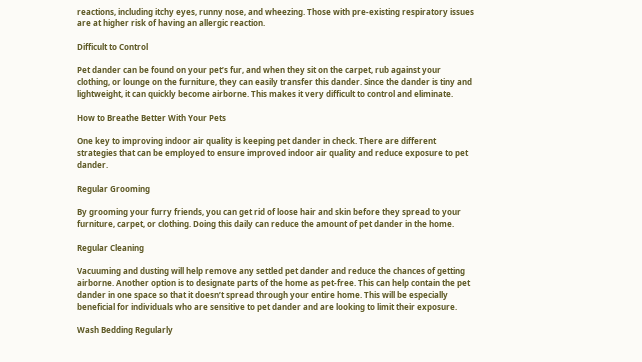reactions, including itchy eyes, runny nose, and wheezing. Those with pre-existing respiratory issues are at higher risk of having an allergic reaction.

Difficult to Control

Pet dander can be found on your pet’s fur, and when they sit on the carpet, rub against your clothing, or lounge on the furniture, they can easily transfer this dander. Since the dander is tiny and lightweight, it can quickly become airborne. This makes it very difficult to control and eliminate.

How to Breathe Better With Your Pets

One key to improving indoor air quality is keeping pet dander in check. There are different strategies that can be employed to ensure improved indoor air quality and reduce exposure to pet dander.

Regular Grooming

By grooming your furry friends, you can get rid of loose hair and skin before they spread to your furniture, carpet, or clothing. Doing this daily can reduce the amount of pet dander in the home.

Regular Cleaning

Vacuuming and dusting will help remove any settled pet dander and reduce the chances of getting airborne. Another option is to designate parts of the home as pet-free. This can help contain the pet dander in one space so that it doesn’t spread through your entire home. This will be especially beneficial for individuals who are sensitive to pet dander and are looking to limit their exposure.

Wash Bedding Regularly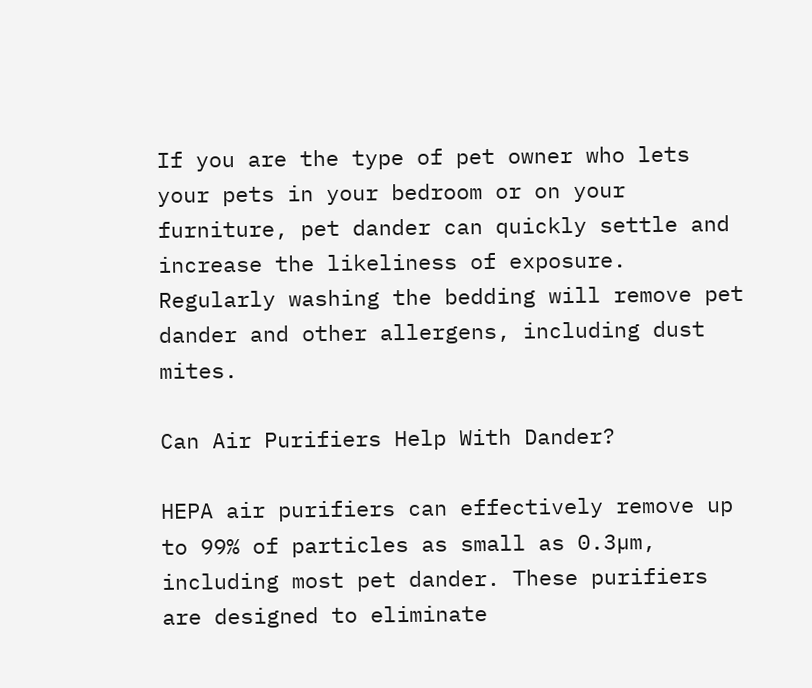If you are the type of pet owner who lets your pets in your bedroom or on your furniture, pet dander can quickly settle and increase the likeliness of exposure. Regularly washing the bedding will remove pet dander and other allergens, including dust mites.

Can Air Purifiers Help With Dander?

HEPA air purifiers can effectively remove up to 99% of particles as small as 0.3µm, including most pet dander. These purifiers are designed to eliminate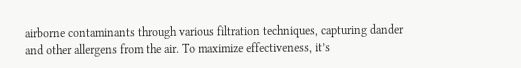airborne contaminants through various filtration techniques, capturing dander and other allergens from the air. To maximize effectiveness, it’s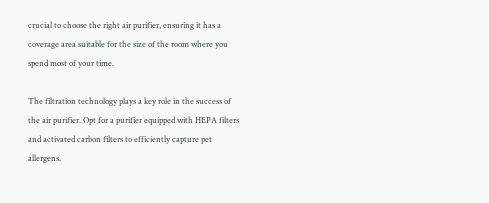crucial to choose the right air purifier, ensuring it has a coverage area suitable for the size of the room where you spend most of your time.

The filtration technology plays a key role in the success of the air purifier. Opt for a purifier equipped with HEPA filters and activated carbon filters to efficiently capture pet allergens.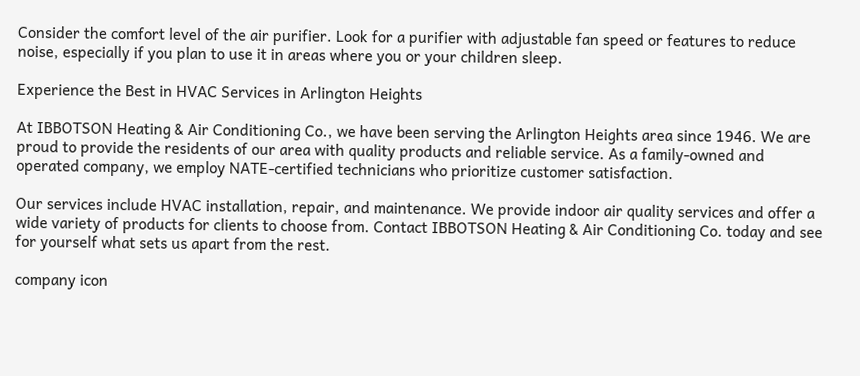Consider the comfort level of the air purifier. Look for a purifier with adjustable fan speed or features to reduce noise, especially if you plan to use it in areas where you or your children sleep.

Experience the Best in HVAC Services in Arlington Heights

At IBBOTSON Heating & Air Conditioning Co., we have been serving the Arlington Heights area since 1946. We are proud to provide the residents of our area with quality products and reliable service. As a family-owned and operated company, we employ NATE-certified technicians who prioritize customer satisfaction.

Our services include HVAC installation, repair, and maintenance. We provide indoor air quality services and offer a wide variety of products for clients to choose from. Contact IBBOTSON Heating & Air Conditioning Co. today and see for yourself what sets us apart from the rest.

company icon